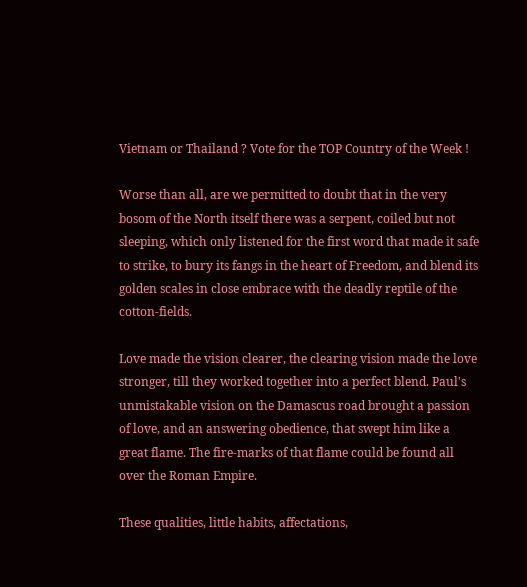Vietnam or Thailand ? Vote for the TOP Country of the Week !

Worse than all, are we permitted to doubt that in the very bosom of the North itself there was a serpent, coiled but not sleeping, which only listened for the first word that made it safe to strike, to bury its fangs in the heart of Freedom, and blend its golden scales in close embrace with the deadly reptile of the cotton-fields.

Love made the vision clearer, the clearing vision made the love stronger, till they worked together into a perfect blend. Paul's unmistakable vision on the Damascus road brought a passion of love, and an answering obedience, that swept him like a great flame. The fire-marks of that flame could be found all over the Roman Empire.

These qualities, little habits, affectations,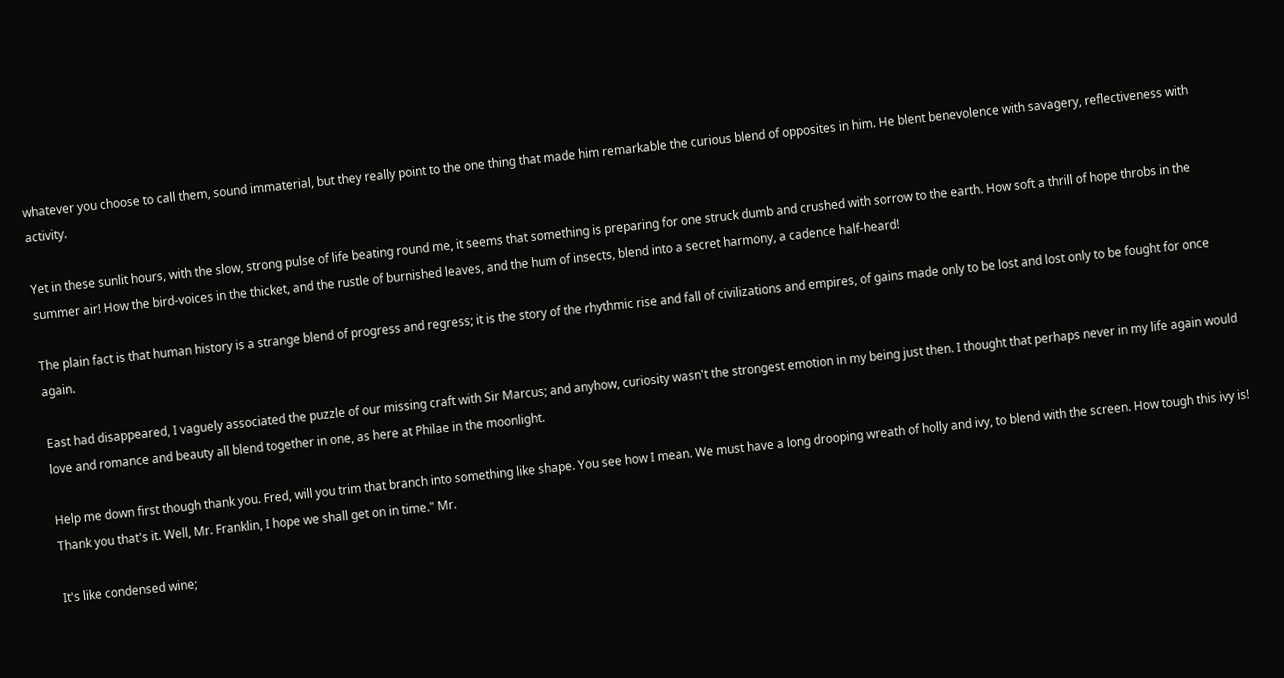whatever you choose to call them, sound immaterial, but they really point to the one thing that made him remarkable the curious blend of opposites in him. He blent benevolence with savagery, reflectiveness with activity.

Yet in these sunlit hours, with the slow, strong pulse of life beating round me, it seems that something is preparing for one struck dumb and crushed with sorrow to the earth. How soft a thrill of hope throbs in the summer air! How the bird-voices in the thicket, and the rustle of burnished leaves, and the hum of insects, blend into a secret harmony, a cadence half-heard!

The plain fact is that human history is a strange blend of progress and regress; it is the story of the rhythmic rise and fall of civilizations and empires, of gains made only to be lost and lost only to be fought for once again.

East had disappeared, I vaguely associated the puzzle of our missing craft with Sir Marcus; and anyhow, curiosity wasn't the strongest emotion in my being just then. I thought that perhaps never in my life again would love and romance and beauty all blend together in one, as here at Philae in the moonlight.

Help me down first though thank you. Fred, will you trim that branch into something like shape. You see how I mean. We must have a long drooping wreath of holly and ivy, to blend with the screen. How tough this ivy is! Thank you that's it. Well, Mr. Franklin, I hope we shall get on in time." Mr.

It's like condensed wine;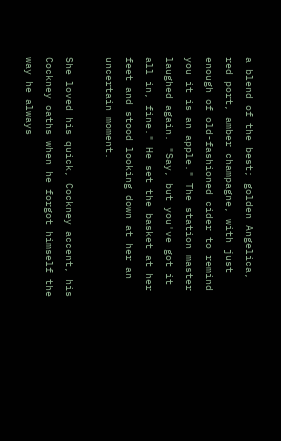a blend of the best; golden Angelica, red port, amber champagne, with just enough of old-fashioned cider to remind you it is an apple." The station master laughed again. "Say, but you've got it all in, fine." He set the basket at her feet and stood looking down at her an uncertain moment.

She loved his quick, Cockney accent, his Cockney oaths when he forgot himself the way he always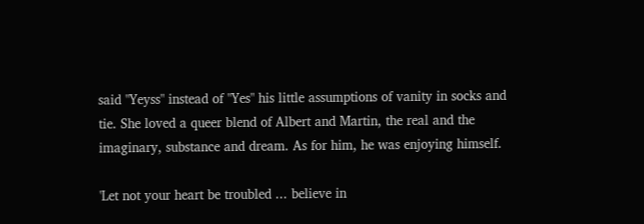said "Yeyss" instead of "Yes" his little assumptions of vanity in socks and tie. She loved a queer blend of Albert and Martin, the real and the imaginary, substance and dream. As for him, he was enjoying himself.

'Let not your heart be troubled ... believe in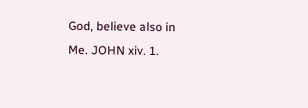God, believe also in Me. JOHN xiv. 1.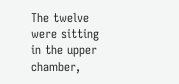The twelve were sitting in the upper chamber,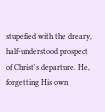stupefied with the dreary, half-understood prospect of Christ's departure. He, forgetting His own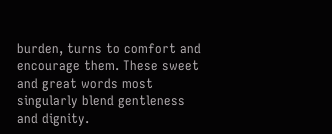burden, turns to comfort and encourage them. These sweet and great words most singularly blend gentleness and dignity.